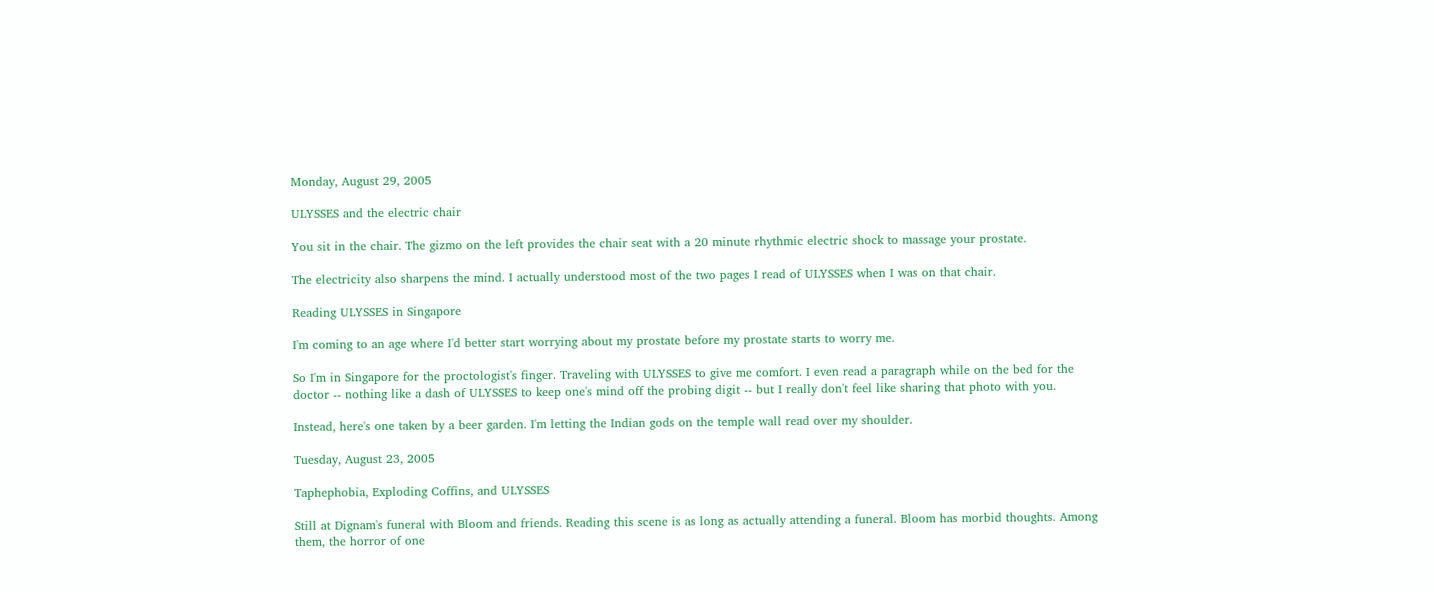Monday, August 29, 2005

ULYSSES and the electric chair

You sit in the chair. The gizmo on the left provides the chair seat with a 20 minute rhythmic electric shock to massage your prostate.

The electricity also sharpens the mind. I actually understood most of the two pages I read of ULYSSES when I was on that chair.

Reading ULYSSES in Singapore

I'm coming to an age where I'd better start worrying about my prostate before my prostate starts to worry me.

So I'm in Singapore for the proctologist's finger. Traveling with ULYSSES to give me comfort. I even read a paragraph while on the bed for the doctor -- nothing like a dash of ULYSSES to keep one's mind off the probing digit -- but I really don't feel like sharing that photo with you.

Instead, here's one taken by a beer garden. I'm letting the Indian gods on the temple wall read over my shoulder.

Tuesday, August 23, 2005

Taphephobia, Exploding Coffins, and ULYSSES

Still at Dignam's funeral with Bloom and friends. Reading this scene is as long as actually attending a funeral. Bloom has morbid thoughts. Among them, the horror of one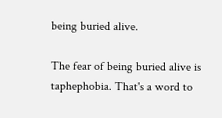being buried alive.

The fear of being buried alive is taphephobia. That's a word to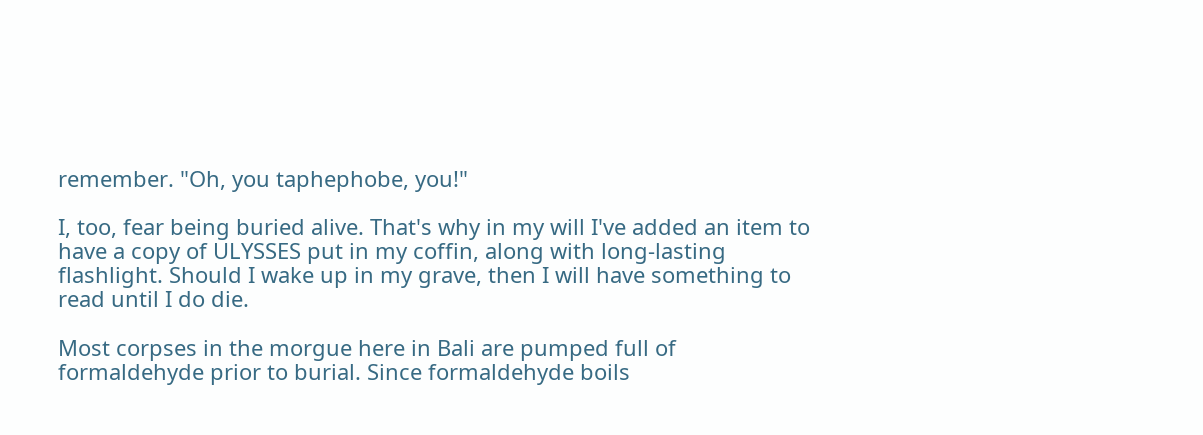remember. "Oh, you taphephobe, you!"

I, too, fear being buried alive. That's why in my will I've added an item to have a copy of ULYSSES put in my coffin, along with long-lasting flashlight. Should I wake up in my grave, then I will have something to read until I do die.

Most corpses in the morgue here in Bali are pumped full of formaldehyde prior to burial. Since formaldehyde boils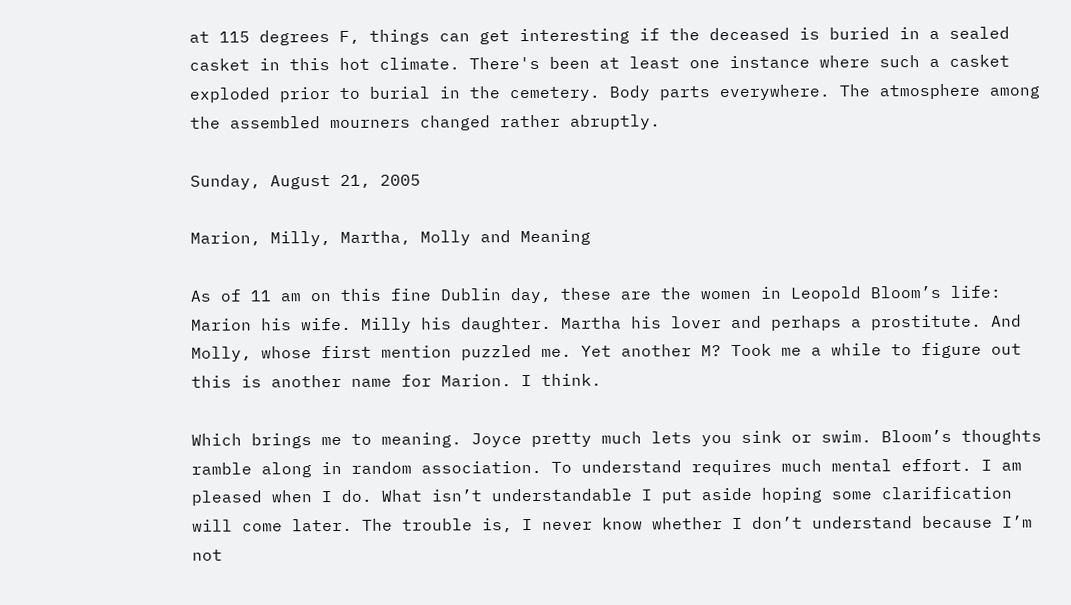at 115 degrees F, things can get interesting if the deceased is buried in a sealed casket in this hot climate. There's been at least one instance where such a casket exploded prior to burial in the cemetery. Body parts everywhere. The atmosphere among the assembled mourners changed rather abruptly.

Sunday, August 21, 2005

Marion, Milly, Martha, Molly and Meaning

As of 11 am on this fine Dublin day, these are the women in Leopold Bloom’s life: Marion his wife. Milly his daughter. Martha his lover and perhaps a prostitute. And Molly, whose first mention puzzled me. Yet another M? Took me a while to figure out this is another name for Marion. I think.

Which brings me to meaning. Joyce pretty much lets you sink or swim. Bloom’s thoughts ramble along in random association. To understand requires much mental effort. I am pleased when I do. What isn’t understandable I put aside hoping some clarification will come later. The trouble is, I never know whether I don’t understand because I’m not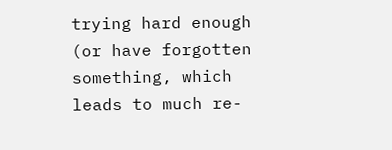trying hard enough (or have forgotten something, which leads to much re-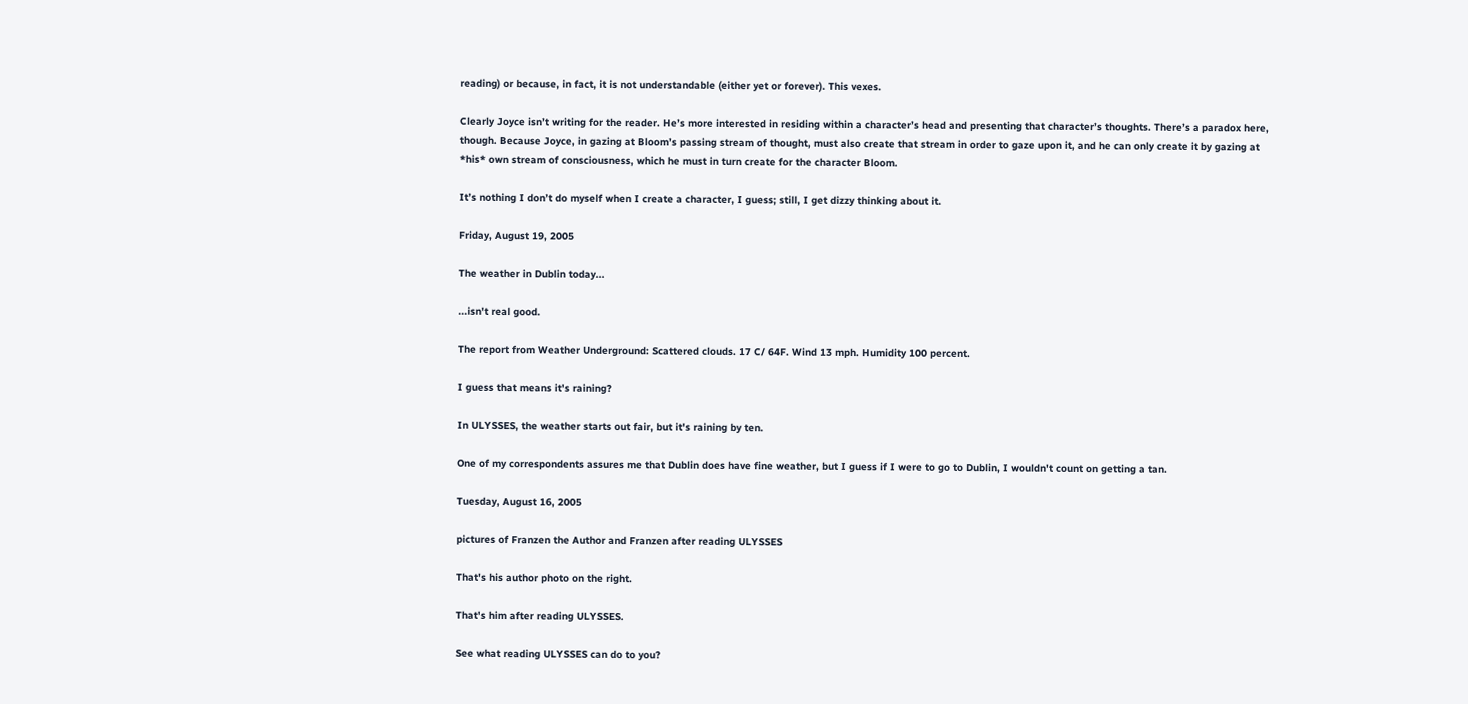reading) or because, in fact, it is not understandable (either yet or forever). This vexes.

Clearly Joyce isn’t writing for the reader. He’s more interested in residing within a character’s head and presenting that character’s thoughts. There’s a paradox here, though. Because Joyce, in gazing at Bloom’s passing stream of thought, must also create that stream in order to gaze upon it, and he can only create it by gazing at *his* own stream of consciousness, which he must in turn create for the character Bloom.

It’s nothing I don’t do myself when I create a character, I guess; still, I get dizzy thinking about it.

Friday, August 19, 2005

The weather in Dublin today...

...isn't real good.

The report from Weather Underground: Scattered clouds. 17 C/ 64F. Wind 13 mph. Humidity 100 percent.

I guess that means it's raining?

In ULYSSES, the weather starts out fair, but it's raining by ten.

One of my correspondents assures me that Dublin does have fine weather, but I guess if I were to go to Dublin, I wouldn't count on getting a tan.

Tuesday, August 16, 2005

pictures of Franzen the Author and Franzen after reading ULYSSES

That's his author photo on the right.

That's him after reading ULYSSES.

See what reading ULYSSES can do to you?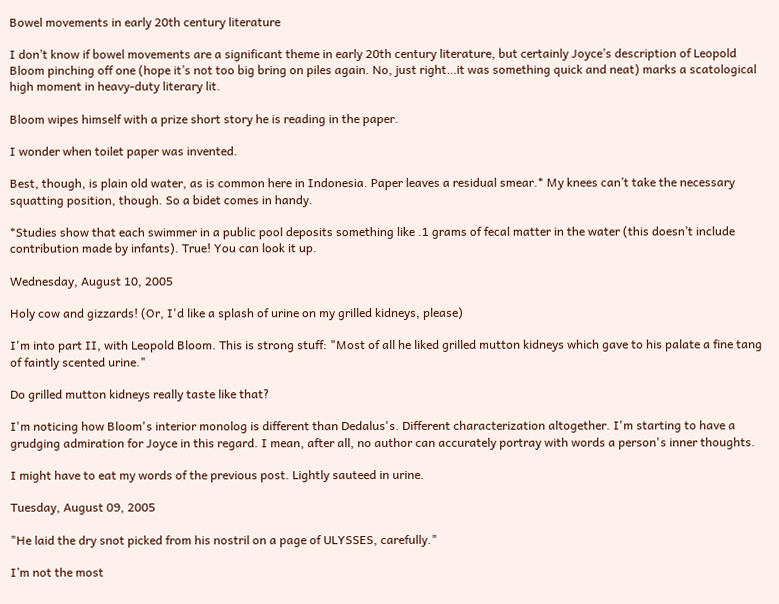Bowel movements in early 20th century literature

I don’t know if bowel movements are a significant theme in early 20th century literature, but certainly Joyce’s description of Leopold Bloom pinching off one (hope it’s not too big bring on piles again. No, just right…it was something quick and neat) marks a scatological high moment in heavy-duty literary lit.

Bloom wipes himself with a prize short story he is reading in the paper.

I wonder when toilet paper was invented.

Best, though, is plain old water, as is common here in Indonesia. Paper leaves a residual smear.* My knees can’t take the necessary squatting position, though. So a bidet comes in handy.

*Studies show that each swimmer in a public pool deposits something like .1 grams of fecal matter in the water (this doesn’t include contribution made by infants). True! You can look it up.

Wednesday, August 10, 2005

Holy cow and gizzards! (Or, I'd like a splash of urine on my grilled kidneys, please)

I'm into part II, with Leopold Bloom. This is strong stuff: "Most of all he liked grilled mutton kidneys which gave to his palate a fine tang of faintly scented urine."

Do grilled mutton kidneys really taste like that?

I'm noticing how Bloom's interior monolog is different than Dedalus's. Different characterization altogether. I'm starting to have a grudging admiration for Joyce in this regard. I mean, after all, no author can accurately portray with words a person's inner thoughts.

I might have to eat my words of the previous post. Lightly sauteed in urine.

Tuesday, August 09, 2005

"He laid the dry snot picked from his nostril on a page of ULYSSES, carefully."

I’m not the most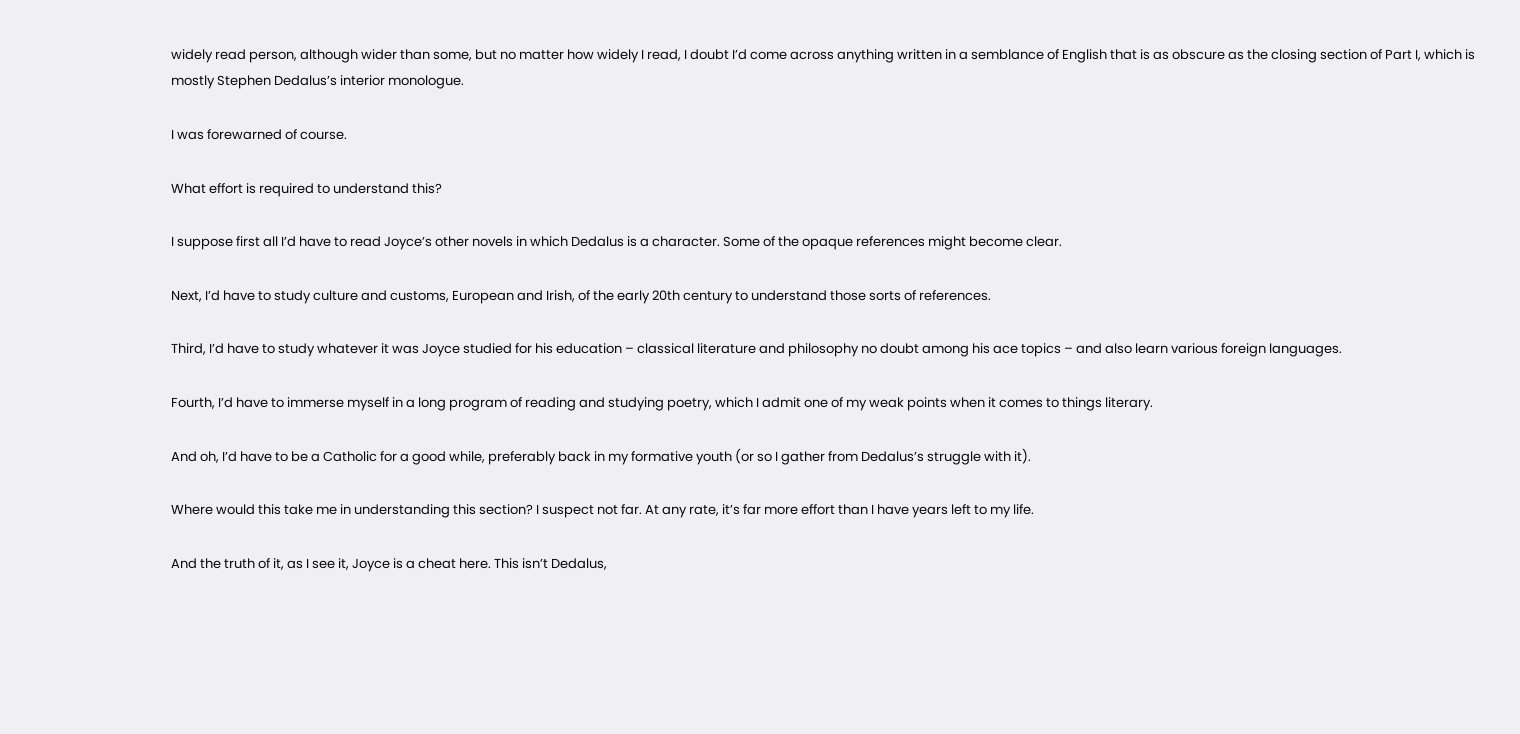widely read person, although wider than some, but no matter how widely I read, I doubt I’d come across anything written in a semblance of English that is as obscure as the closing section of Part I, which is mostly Stephen Dedalus’s interior monologue.

I was forewarned of course.

What effort is required to understand this?

I suppose first all I’d have to read Joyce’s other novels in which Dedalus is a character. Some of the opaque references might become clear.

Next, I’d have to study culture and customs, European and Irish, of the early 20th century to understand those sorts of references.

Third, I’d have to study whatever it was Joyce studied for his education – classical literature and philosophy no doubt among his ace topics – and also learn various foreign languages.

Fourth, I’d have to immerse myself in a long program of reading and studying poetry, which I admit one of my weak points when it comes to things literary.

And oh, I’d have to be a Catholic for a good while, preferably back in my formative youth (or so I gather from Dedalus’s struggle with it).

Where would this take me in understanding this section? I suspect not far. At any rate, it’s far more effort than I have years left to my life.

And the truth of it, as I see it, Joyce is a cheat here. This isn’t Dedalus,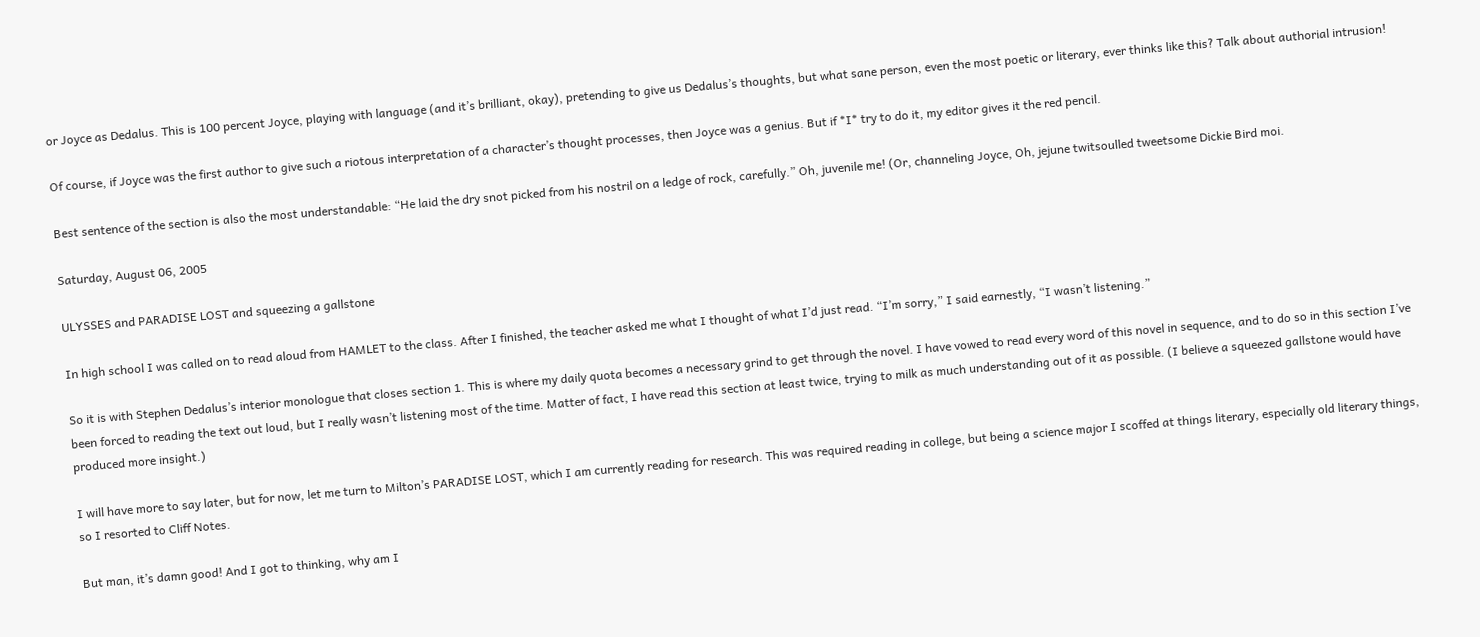or Joyce as Dedalus. This is 100 percent Joyce, playing with language (and it’s brilliant, okay), pretending to give us Dedalus’s thoughts, but what sane person, even the most poetic or literary, ever thinks like this? Talk about authorial intrusion!

Of course, if Joyce was the first author to give such a riotous interpretation of a character’s thought processes, then Joyce was a genius. But if *I* try to do it, my editor gives it the red pencil.

Best sentence of the section is also the most understandable: “He laid the dry snot picked from his nostril on a ledge of rock, carefully.” Oh, juvenile me! (Or, channeling Joyce, Oh, jejune twitsoulled tweetsome Dickie Bird moi.

Saturday, August 06, 2005

ULYSSES and PARADISE LOST and squeezing a gallstone

In high school I was called on to read aloud from HAMLET to the class. After I finished, the teacher asked me what I thought of what I’d just read. “I’m sorry,” I said earnestly, “I wasn’t listening.”

So it is with Stephen Dedalus’s interior monologue that closes section 1. This is where my daily quota becomes a necessary grind to get through the novel. I have vowed to read every word of this novel in sequence, and to do so in this section I’ve been forced to reading the text out loud, but I really wasn’t listening most of the time. Matter of fact, I have read this section at least twice, trying to milk as much understanding out of it as possible. (I believe a squeezed gallstone would have produced more insight.)

I will have more to say later, but for now, let me turn to Milton’s PARADISE LOST, which I am currently reading for research. This was required reading in college, but being a science major I scoffed at things literary, especially old literary things, so I resorted to Cliff Notes.

But man, it’s damn good! And I got to thinking, why am I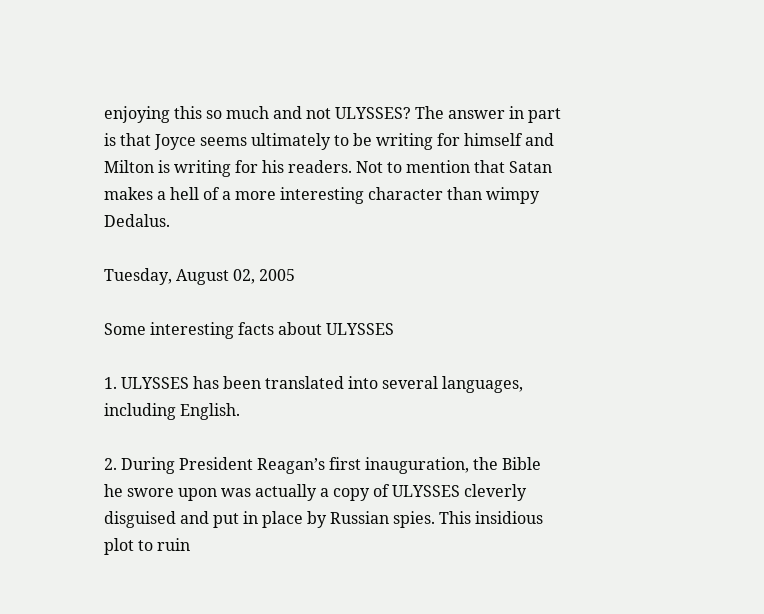enjoying this so much and not ULYSSES? The answer in part is that Joyce seems ultimately to be writing for himself and Milton is writing for his readers. Not to mention that Satan makes a hell of a more interesting character than wimpy Dedalus.

Tuesday, August 02, 2005

Some interesting facts about ULYSSES

1. ULYSSES has been translated into several languages, including English.

2. During President Reagan’s first inauguration, the Bible he swore upon was actually a copy of ULYSSES cleverly disguised and put in place by Russian spies. This insidious plot to ruin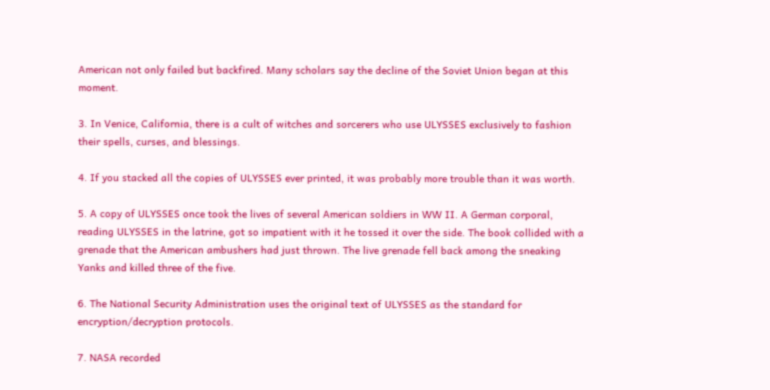American not only failed but backfired. Many scholars say the decline of the Soviet Union began at this moment.

3. In Venice, California, there is a cult of witches and sorcerers who use ULYSSES exclusively to fashion their spells, curses, and blessings.

4. If you stacked all the copies of ULYSSES ever printed, it was probably more trouble than it was worth.

5. A copy of ULYSSES once took the lives of several American soldiers in WW II. A German corporal, reading ULYSSES in the latrine, got so impatient with it he tossed it over the side. The book collided with a grenade that the American ambushers had just thrown. The live grenade fell back among the sneaking Yanks and killed three of the five.

6. The National Security Administration uses the original text of ULYSSES as the standard for encryption/decryption protocols.

7. NASA recorded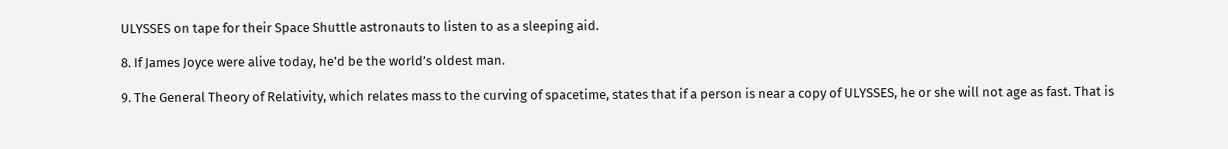ULYSSES on tape for their Space Shuttle astronauts to listen to as a sleeping aid.

8. If James Joyce were alive today, he’d be the world’s oldest man.

9. The General Theory of Relativity, which relates mass to the curving of spacetime, states that if a person is near a copy of ULYSSES, he or she will not age as fast. That is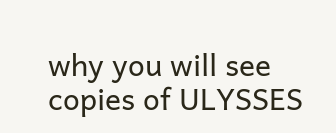why you will see copies of ULYSSES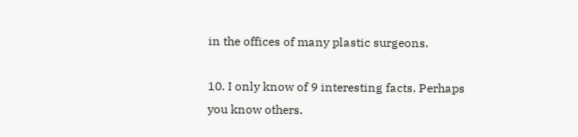in the offices of many plastic surgeons.

10. I only know of 9 interesting facts. Perhaps you know others.